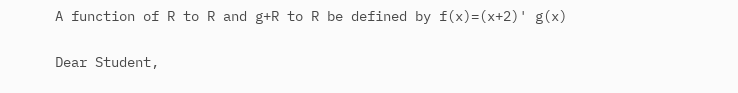A function of R to R and g+R to R be defined by f(x)=(x+2)' g(x)

Dear Student,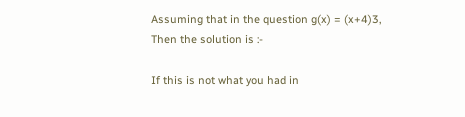Assuming that in the question g(x) = (x+4)3,
Then the solution is :-

If this is not what you had in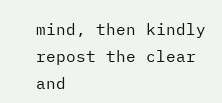mind, then kindly repost the clear and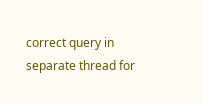correct query in separate thread for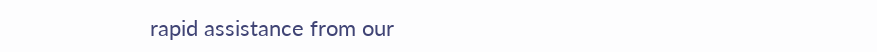rapid assistance from our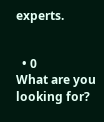experts.


  • 0
What are you looking for?